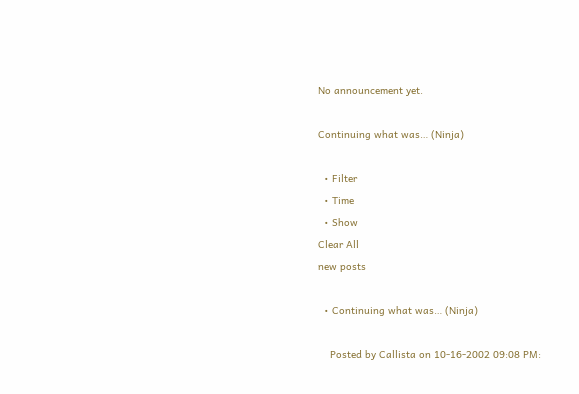No announcement yet.

Continuing what was… (Ninja)

  • Filter
  • Time
  • Show
Clear All
new posts

  • Continuing what was… (Ninja)

    Posted by Callista on 10-16-2002 09:08 PM: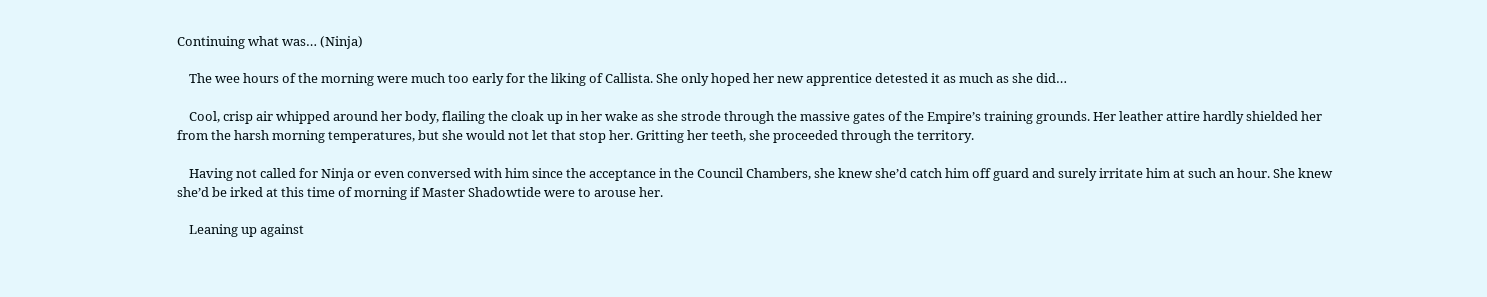Continuing what was… (Ninja)

    The wee hours of the morning were much too early for the liking of Callista. She only hoped her new apprentice detested it as much as she did…

    Cool, crisp air whipped around her body, flailing the cloak up in her wake as she strode through the massive gates of the Empire’s training grounds. Her leather attire hardly shielded her from the harsh morning temperatures, but she would not let that stop her. Gritting her teeth, she proceeded through the territory.

    Having not called for Ninja or even conversed with him since the acceptance in the Council Chambers, she knew she’d catch him off guard and surely irritate him at such an hour. She knew she’d be irked at this time of morning if Master Shadowtide were to arouse her.

    Leaning up against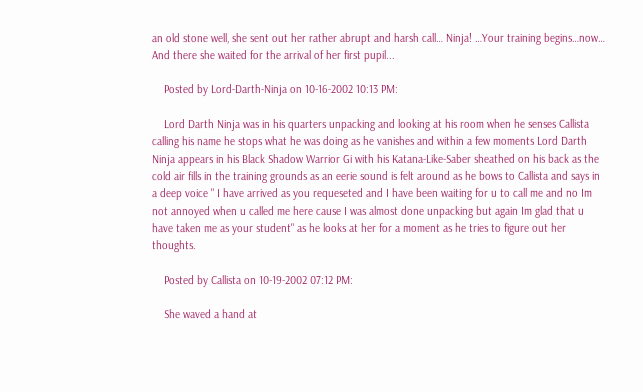an old stone well, she sent out her rather abrupt and harsh call… Ninja! …Your training begins…now… And there she waited for the arrival of her first pupil...

    Posted by Lord-Darth-Ninja on 10-16-2002 10:13 PM:

    Lord Darth Ninja was in his quarters unpacking and looking at his room when he senses Callista calling his name he stops what he was doing as he vanishes and within a few moments Lord Darth Ninja appears in his Black Shadow Warrior Gi with his Katana-Like-Saber sheathed on his back as the cold air fills in the training grounds as an eerie sound is felt around as he bows to Callista and says in a deep voice " I have arrived as you requeseted and I have been waiting for u to call me and no Im not annoyed when u called me here cause I was almost done unpacking but again Im glad that u have taken me as your student" as he looks at her for a moment as he tries to figure out her thoughts.

    Posted by Callista on 10-19-2002 07:12 PM:

    She waved a hand at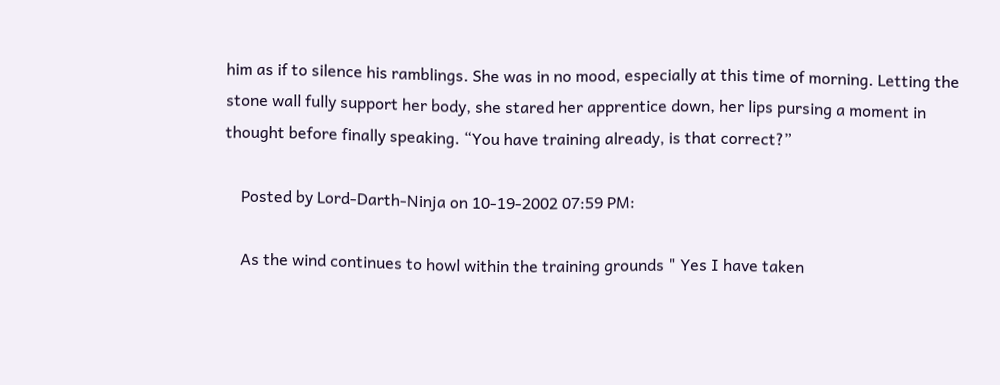him as if to silence his ramblings. She was in no mood, especially at this time of morning. Letting the stone wall fully support her body, she stared her apprentice down, her lips pursing a moment in thought before finally speaking. “You have training already, is that correct?”

    Posted by Lord-Darth-Ninja on 10-19-2002 07:59 PM:

    As the wind continues to howl within the training grounds " Yes I have taken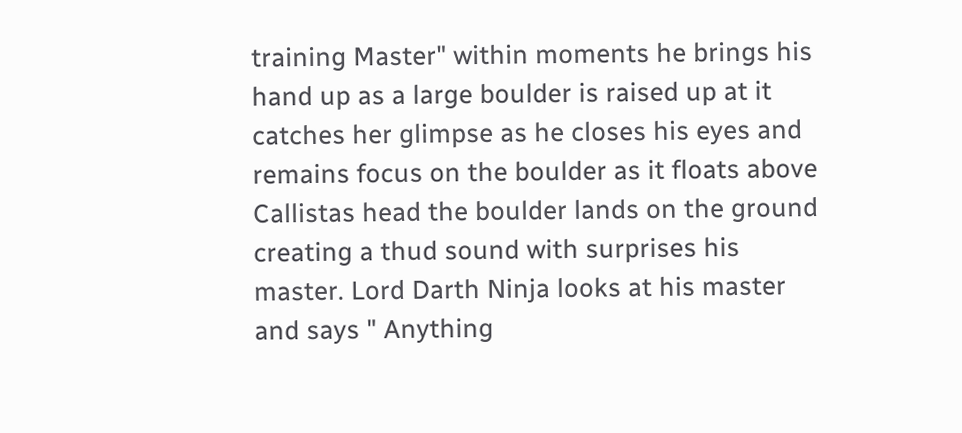training Master" within moments he brings his hand up as a large boulder is raised up at it catches her glimpse as he closes his eyes and remains focus on the boulder as it floats above Callistas head the boulder lands on the ground creating a thud sound with surprises his master. Lord Darth Ninja looks at his master and says " Anything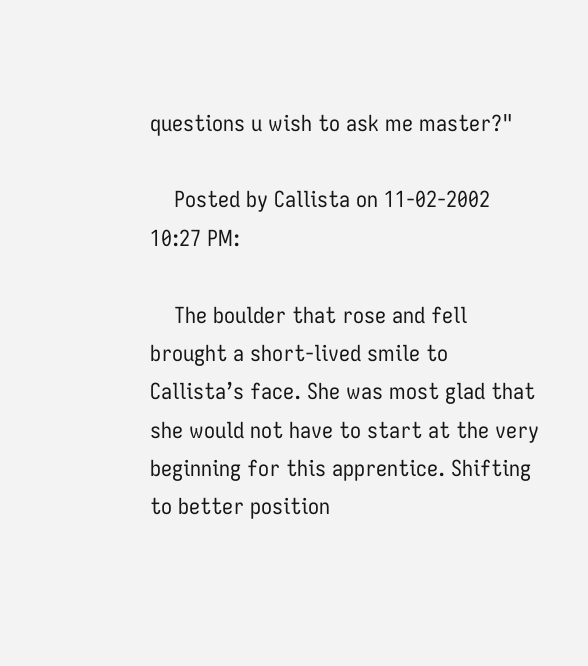questions u wish to ask me master?"

    Posted by Callista on 11-02-2002 10:27 PM:

    The boulder that rose and fell brought a short-lived smile to Callista’s face. She was most glad that she would not have to start at the very beginning for this apprentice. Shifting to better position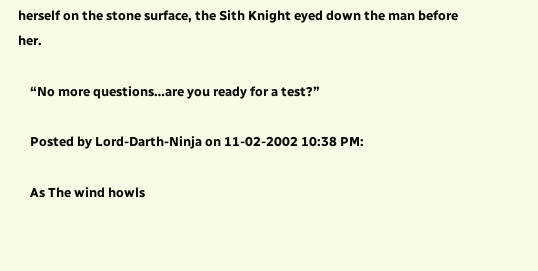herself on the stone surface, the Sith Knight eyed down the man before her.

    “No more questions…are you ready for a test?”

    Posted by Lord-Darth-Ninja on 11-02-2002 10:38 PM:

    As The wind howls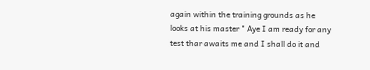again within the training grounds as he looks at his master " Aye I am ready for any test thar awaits me and I shall do it and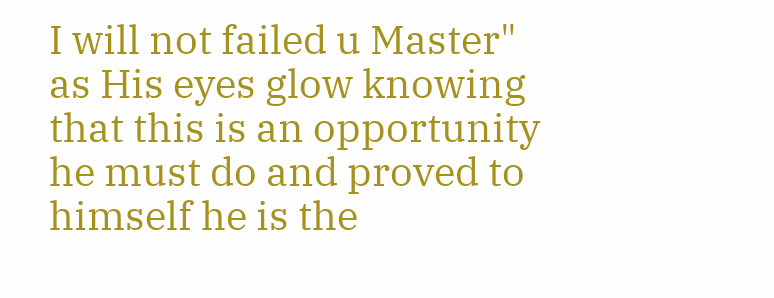I will not failed u Master" as His eyes glow knowing that this is an opportunity he must do and proved to himself he is the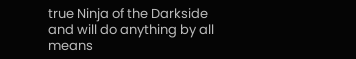true Ninja of the Darkside and will do anything by all means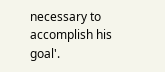necessary to accomplish his goal'.